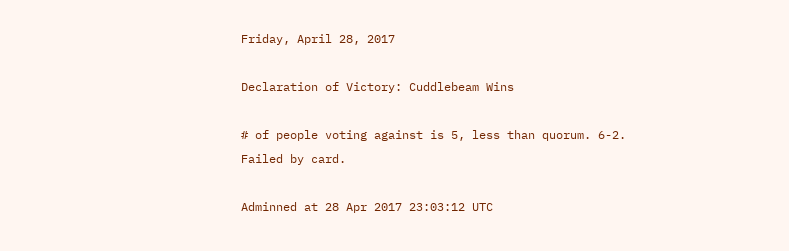Friday, April 28, 2017

Declaration of Victory: Cuddlebeam Wins

# of people voting against is 5, less than quorum. 6-2. Failed by card.

Adminned at 28 Apr 2017 23:03:12 UTC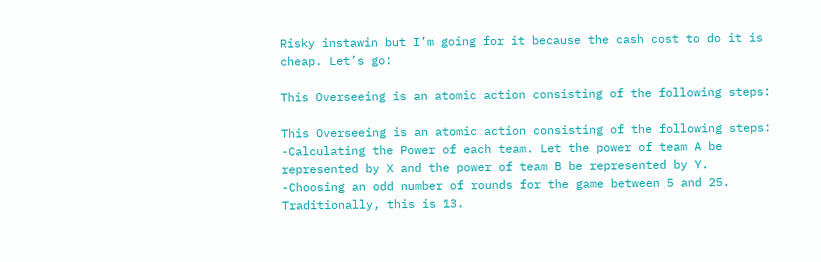Risky instawin but I’m going for it because the cash cost to do it is cheap. Let’s go:

This Overseeing is an atomic action consisting of the following steps:

This Overseeing is an atomic action consisting of the following steps:
-Calculating the Power of each team. Let the power of team A be represented by X and the power of team B be represented by Y.
-Choosing an odd number of rounds for the game between 5 and 25. Traditionally, this is 13.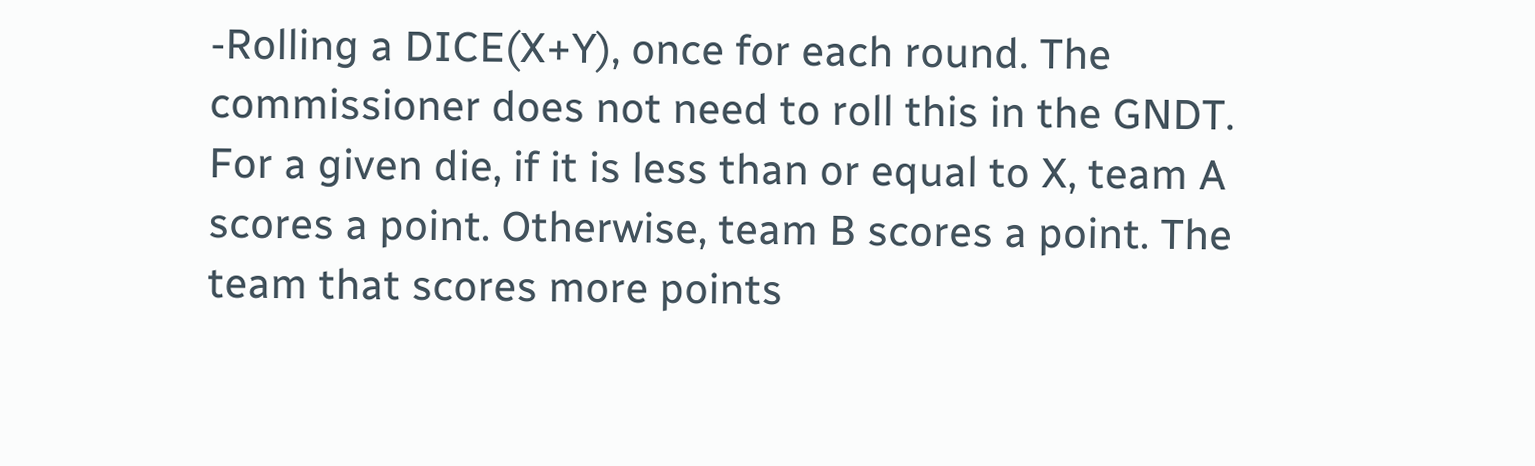-Rolling a DICE(X+Y), once for each round. The commissioner does not need to roll this in the GNDT. For a given die, if it is less than or equal to X, team A scores a point. Otherwise, team B scores a point. The team that scores more points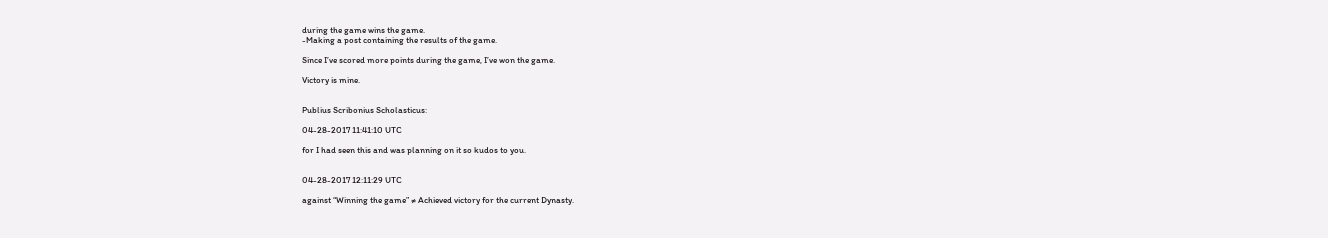during the game wins the game.
-Making a post containing the results of the game.

Since I’ve scored more points during the game, I’ve won the game.

Victory is mine.


Publius Scribonius Scholasticus:

04-28-2017 11:41:10 UTC

for I had seen this and was planning on it so kudos to you.


04-28-2017 12:11:29 UTC

against “Winning the game” ≠ Achieved victory for the current Dynasty.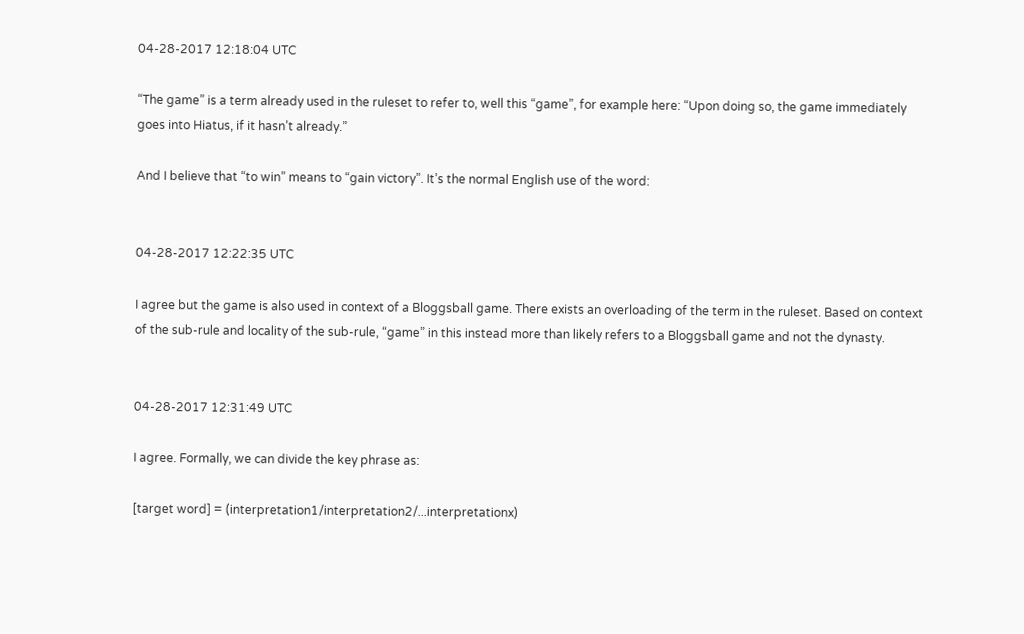04-28-2017 12:18:04 UTC

“The game” is a term already used in the ruleset to refer to, well this “game”, for example here: “Upon doing so, the game immediately goes into Hiatus, if it hasn’t already.”

And I believe that “to win” means to “gain victory”. It’s the normal English use of the word:


04-28-2017 12:22:35 UTC

I agree but the game is also used in context of a Bloggsball game. There exists an overloading of the term in the ruleset. Based on context of the sub-rule and locality of the sub-rule, “game” in this instead more than likely refers to a Bloggsball game and not the dynasty.


04-28-2017 12:31:49 UTC

I agree. Formally, we can divide the key phrase as:

[target word] = (interpretation1/interpretation2/...interpretationx)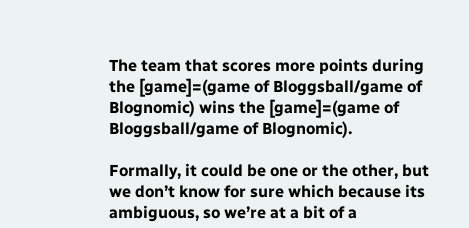The team that scores more points during the [game]=(game of Bloggsball/game of Blognomic) wins the [game]=(game of Bloggsball/game of Blognomic).

Formally, it could be one or the other, but we don’t know for sure which because its ambiguous, so we’re at a bit of a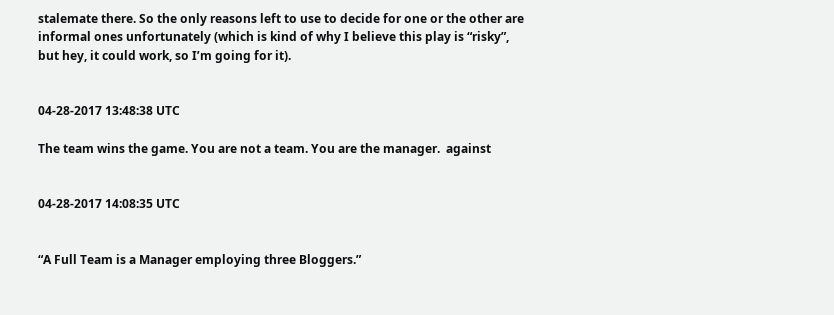stalemate there. So the only reasons left to use to decide for one or the other are informal ones unfortunately (which is kind of why I believe this play is “risky”, but hey, it could work, so I’m going for it).


04-28-2017 13:48:38 UTC

The team wins the game. You are not a team. You are the manager.  against


04-28-2017 14:08:35 UTC


“A Full Team is a Manager employing three Bloggers.”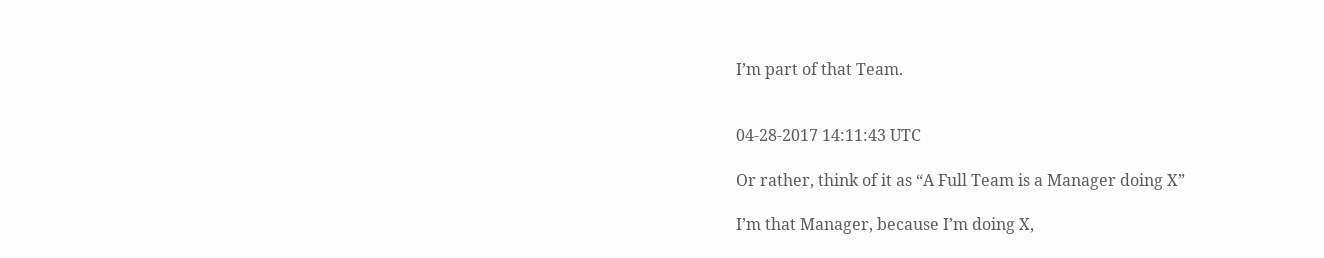I’m part of that Team.


04-28-2017 14:11:43 UTC

Or rather, think of it as “A Full Team is a Manager doing X”

I’m that Manager, because I’m doing X,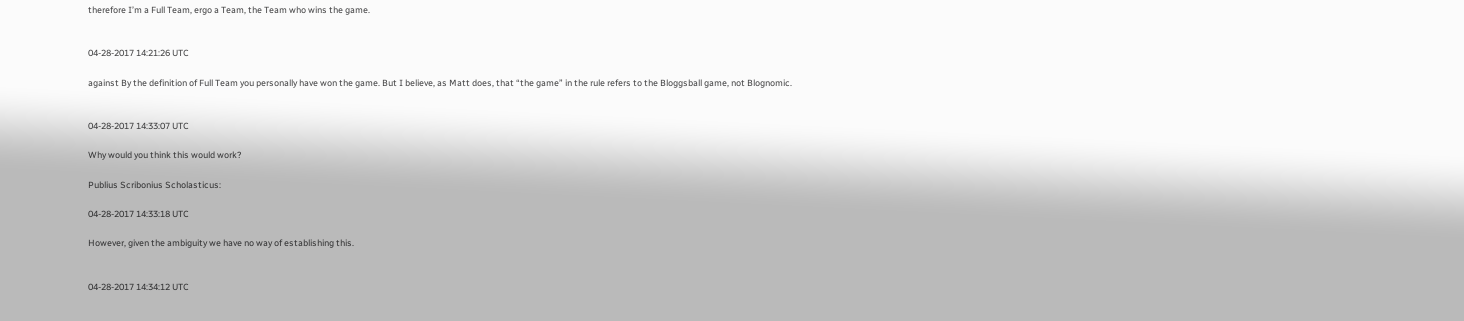therefore I’m a Full Team, ergo a Team, the Team who wins the game.


04-28-2017 14:21:26 UTC

against By the definition of Full Team you personally have won the game. But I believe, as Matt does, that “the game” in the rule refers to the Bloggsball game, not Blognomic.


04-28-2017 14:33:07 UTC

Why would you think this would work?

Publius Scribonius Scholasticus:

04-28-2017 14:33:18 UTC

However, given the ambiguity we have no way of establishing this.


04-28-2017 14:34:12 UTC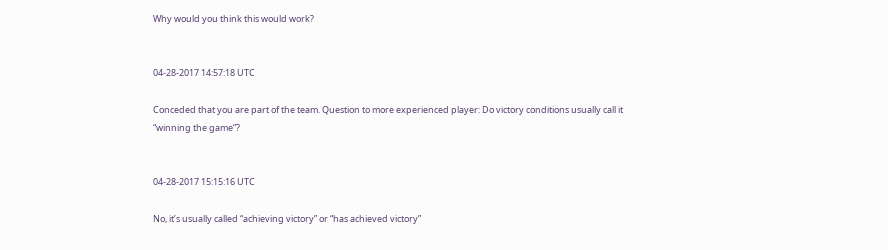Why would you think this would work?


04-28-2017 14:57:18 UTC

Conceded that you are part of the team. Question to more experienced player: Do victory conditions usually call it “winning the game”?


04-28-2017 15:15:16 UTC

No, it’s usually called “achieving victory” or “has achieved victory”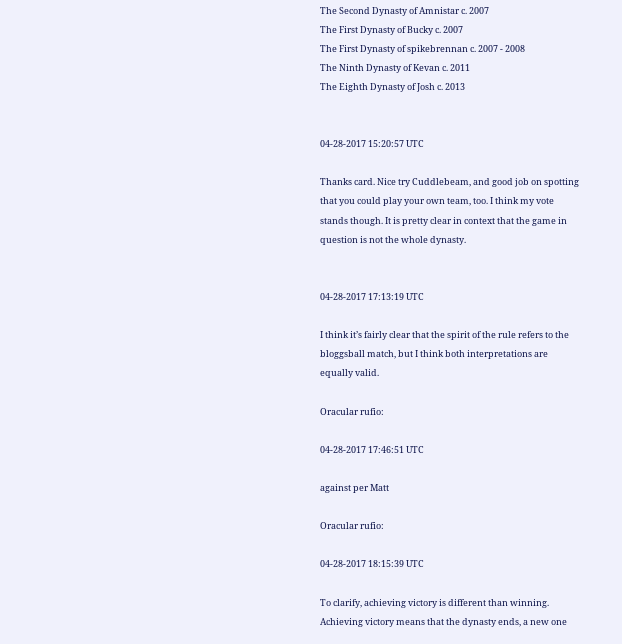The Second Dynasty of Amnistar c. 2007
The First Dynasty of Bucky c. 2007
The First Dynasty of spikebrennan c. 2007 - 2008
The Ninth Dynasty of Kevan c. 2011
The Eighth Dynasty of Josh c. 2013


04-28-2017 15:20:57 UTC

Thanks card. Nice try Cuddlebeam, and good job on spotting that you could play your own team, too. I think my vote stands though. It is pretty clear in context that the game in question is not the whole dynasty.


04-28-2017 17:13:19 UTC

I think it’s fairly clear that the spirit of the rule refers to the bloggsball match, but I think both interpretations are equally valid.

Oracular rufio:

04-28-2017 17:46:51 UTC

against per Matt

Oracular rufio:

04-28-2017 18:15:39 UTC

To clarify, achieving victory is different than winning.  Achieving victory means that the dynasty ends, a new one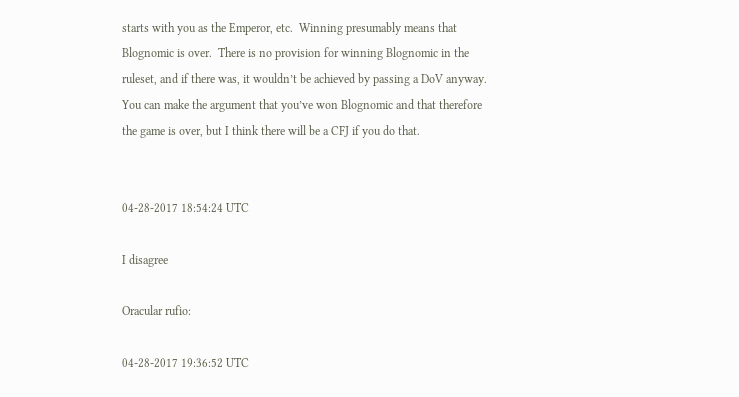starts with you as the Emperor, etc.  Winning presumably means that Blognomic is over.  There is no provision for winning Blognomic in the ruleset, and if there was, it wouldn’t be achieved by passing a DoV anyway.  You can make the argument that you’ve won Blognomic and that therefore the game is over, but I think there will be a CFJ if you do that.


04-28-2017 18:54:24 UTC

I disagree

Oracular rufio:

04-28-2017 19:36:52 UTC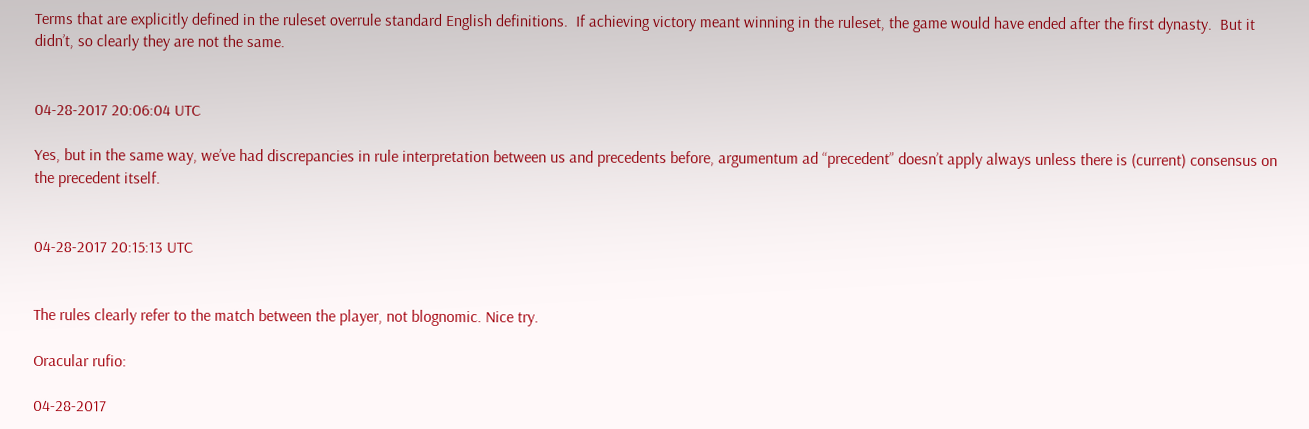Terms that are explicitly defined in the ruleset overrule standard English definitions.  If achieving victory meant winning in the ruleset, the game would have ended after the first dynasty.  But it didn’t, so clearly they are not the same.


04-28-2017 20:06:04 UTC

Yes, but in the same way, we’ve had discrepancies in rule interpretation between us and precedents before, argumentum ad “precedent” doesn’t apply always unless there is (current) consensus on the precedent itself.


04-28-2017 20:15:13 UTC


The rules clearly refer to the match between the player, not blognomic. Nice try.

Oracular rufio:

04-28-2017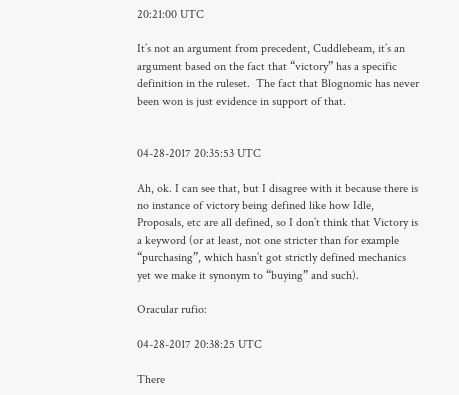20:21:00 UTC

It’s not an argument from precedent, Cuddlebeam, it’s an argument based on the fact that “victory” has a specific definition in the ruleset.  The fact that Blognomic has never been won is just evidence in support of that.


04-28-2017 20:35:53 UTC

Ah, ok. I can see that, but I disagree with it because there is no instance of victory being defined like how Idle, Proposals, etc are all defined, so I don’t think that Victory is a keyword (or at least, not one stricter than for example “purchasing”, which hasn’t got strictly defined mechanics yet we make it synonym to “buying” and such).

Oracular rufio:

04-28-2017 20:38:25 UTC

There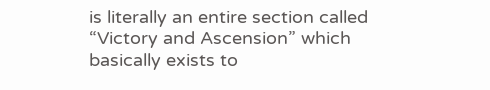is literally an entire section called “Victory and Ascension” which basically exists to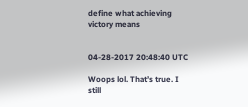define what achieving victory means


04-28-2017 20:48:40 UTC

Woops lol. That’s true. I still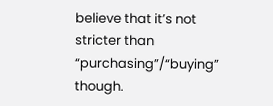believe that it’s not stricter than “purchasing”/“buying” though.